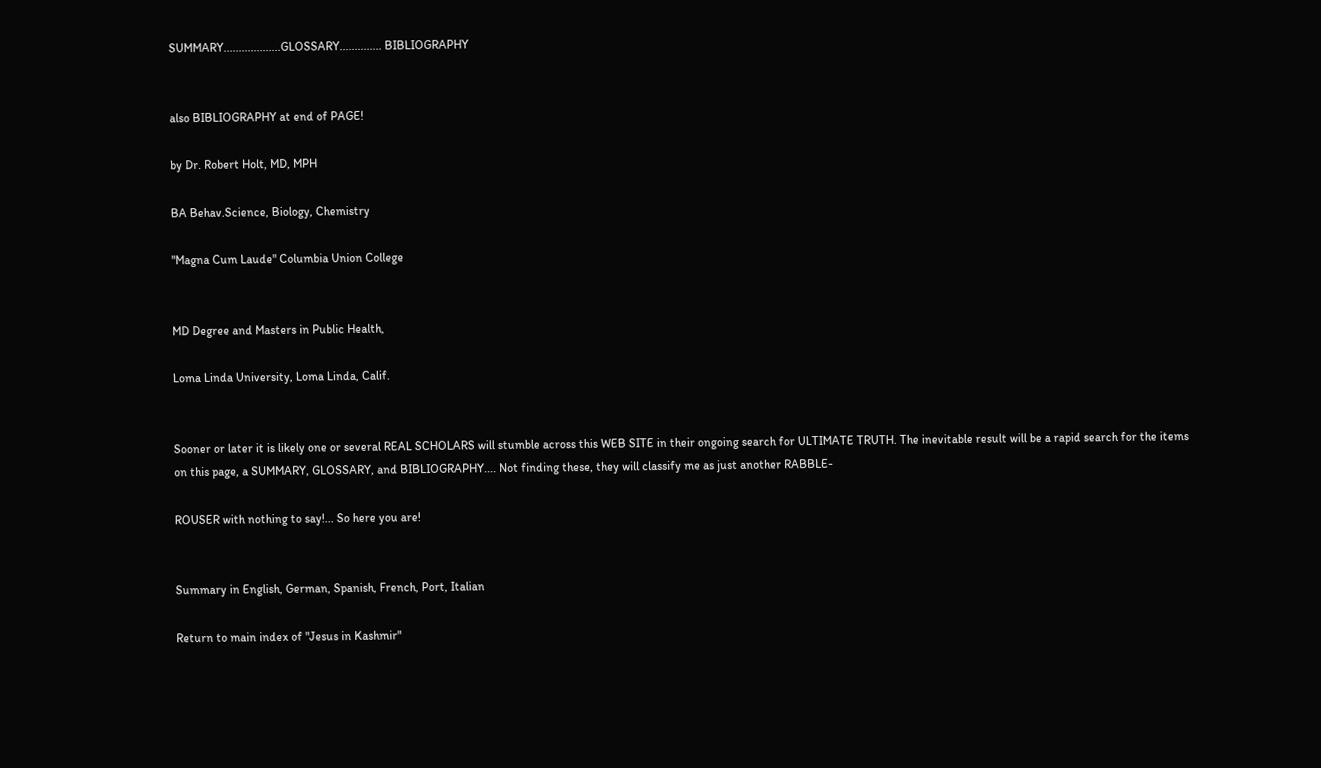SUMMARY...................GLOSSARY.............. BIBLIOGRAPHY


also BIBLIOGRAPHY at end of PAGE!

by Dr. Robert Holt, MD, MPH

BA Behav.Science, Biology, Chemistry

"Magna Cum Laude" Columbia Union College


MD Degree and Masters in Public Health,

Loma Linda University, Loma Linda, Calif.


Sooner or later it is likely one or several REAL SCHOLARS will stumble across this WEB SITE in their ongoing search for ULTIMATE TRUTH. The inevitable result will be a rapid search for the items on this page, a SUMMARY, GLOSSARY, and BIBLIOGRAPHY.... Not finding these, they will classify me as just another RABBLE-

ROUSER with nothing to say!... So here you are!


Summary in English, German, Spanish, French, Port, Italian

Return to main index of "Jesus in Kashmir"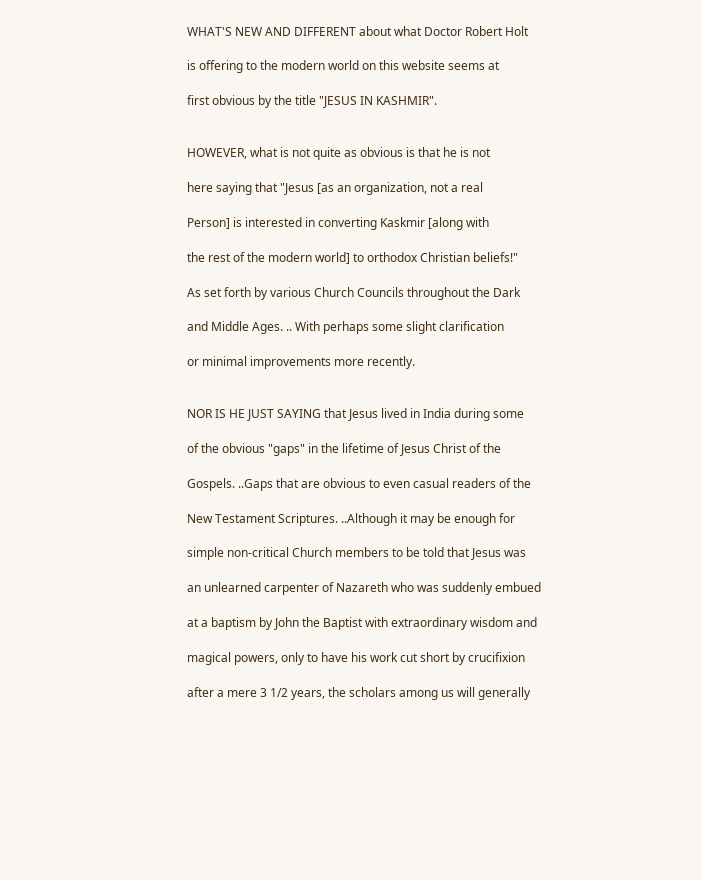WHAT'S NEW AND DIFFERENT about what Doctor Robert Holt

is offering to the modern world on this website seems at

first obvious by the title "JESUS IN KASHMIR".


HOWEVER, what is not quite as obvious is that he is not

here saying that "Jesus [as an organization, not a real

Person] is interested in converting Kaskmir [along with

the rest of the modern world] to orthodox Christian beliefs!"

As set forth by various Church Councils throughout the Dark

and Middle Ages. .. With perhaps some slight clarification

or minimal improvements more recently.


NOR IS HE JUST SAYING that Jesus lived in India during some

of the obvious "gaps" in the lifetime of Jesus Christ of the

Gospels. ..Gaps that are obvious to even casual readers of the

New Testament Scriptures. ..Although it may be enough for

simple non-critical Church members to be told that Jesus was

an unlearned carpenter of Nazareth who was suddenly embued

at a baptism by John the Baptist with extraordinary wisdom and

magical powers, only to have his work cut short by crucifixion

after a mere 3 1/2 years, the scholars among us will generally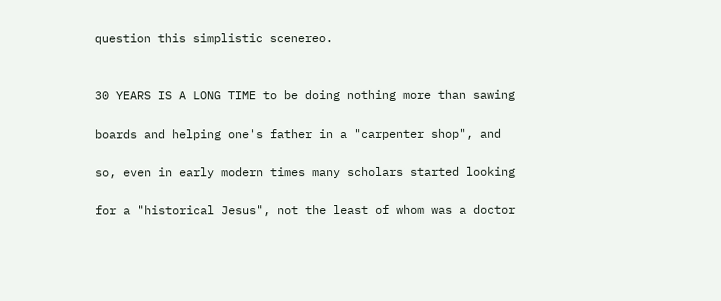question this simplistic scenereo.


30 YEARS IS A LONG TIME to be doing nothing more than sawing

boards and helping one's father in a "carpenter shop", and

so, even in early modern times many scholars started looking

for a "historical Jesus", not the least of whom was a doctor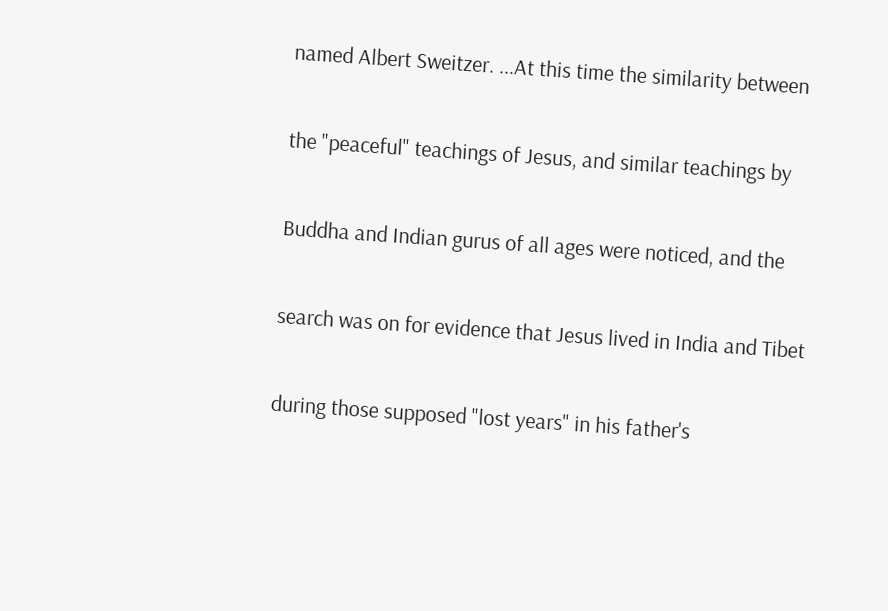named Albert Sweitzer. ...At this time the similarity between

the "peaceful" teachings of Jesus, and similar teachings by

Buddha and Indian gurus of all ages were noticed, and the

search was on for evidence that Jesus lived in India and Tibet

during those supposed "lost years" in his father's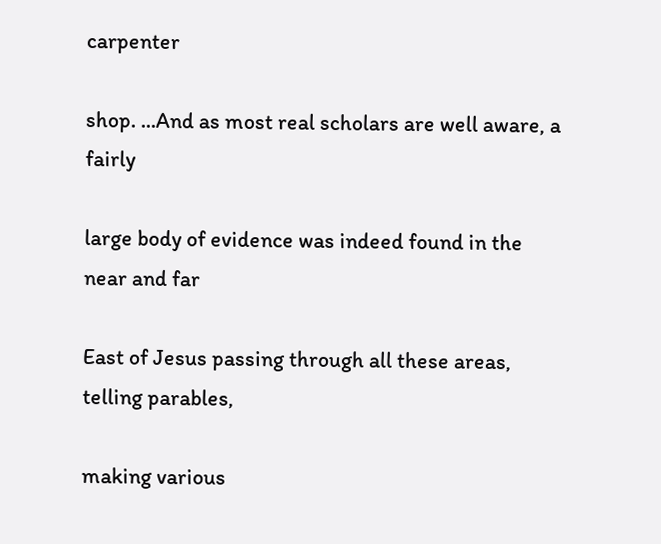carpenter

shop. ...And as most real scholars are well aware, a fairly

large body of evidence was indeed found in the near and far

East of Jesus passing through all these areas, telling parables,

making various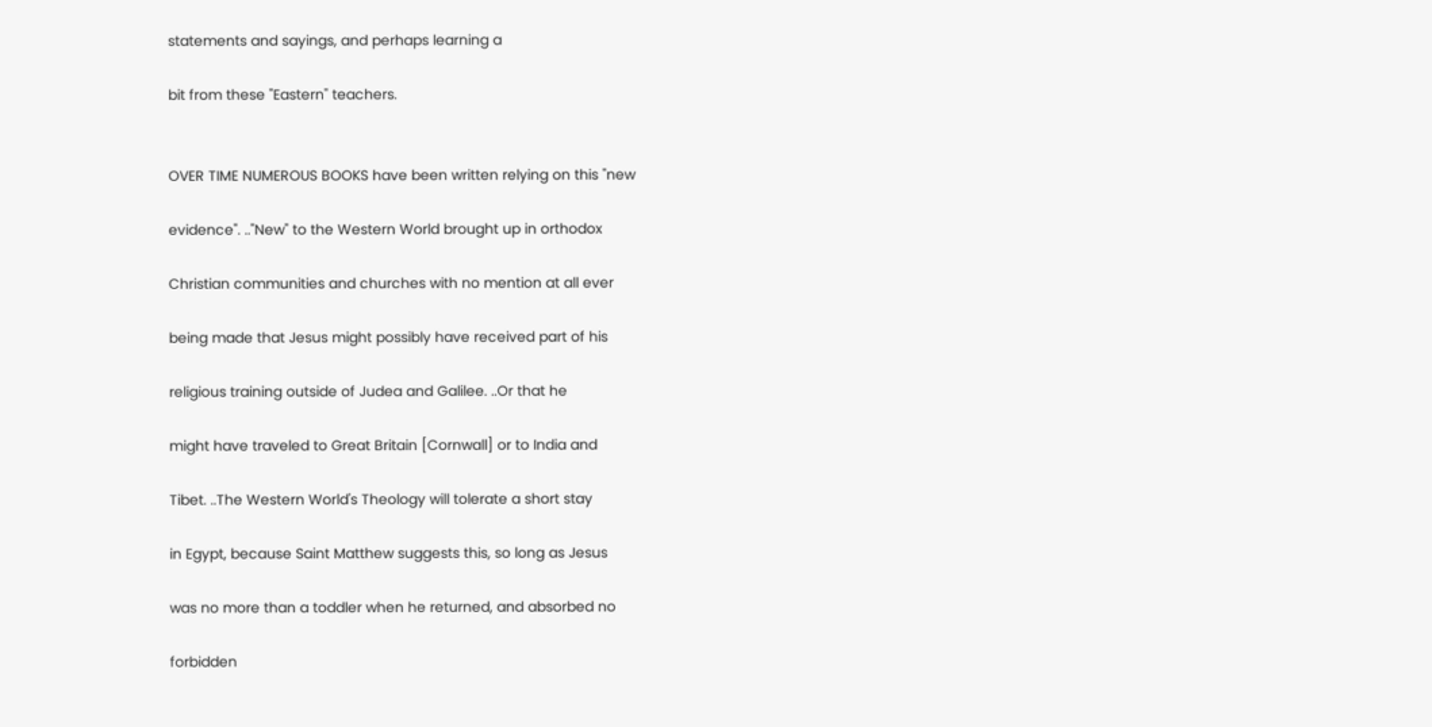statements and sayings, and perhaps learning a

bit from these "Eastern" teachers.


OVER TIME NUMEROUS BOOKS have been written relying on this "new

evidence". .."New" to the Western World brought up in orthodox

Christian communities and churches with no mention at all ever

being made that Jesus might possibly have received part of his

religious training outside of Judea and Galilee. ..Or that he

might have traveled to Great Britain [Cornwall] or to India and

Tibet. ..The Western World's Theology will tolerate a short stay

in Egypt, because Saint Matthew suggests this, so long as Jesus

was no more than a toddler when he returned, and absorbed no

forbidden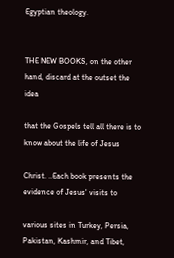Egyptian theology.


THE NEW BOOKS, on the other hand, discard at the outset the idea

that the Gospels tell all there is to know about the life of Jesus

Christ. ..Each book presents the evidence of Jesus' visits to

various sites in Turkey, Persia, Pakistan, Kashmir, and Tibet,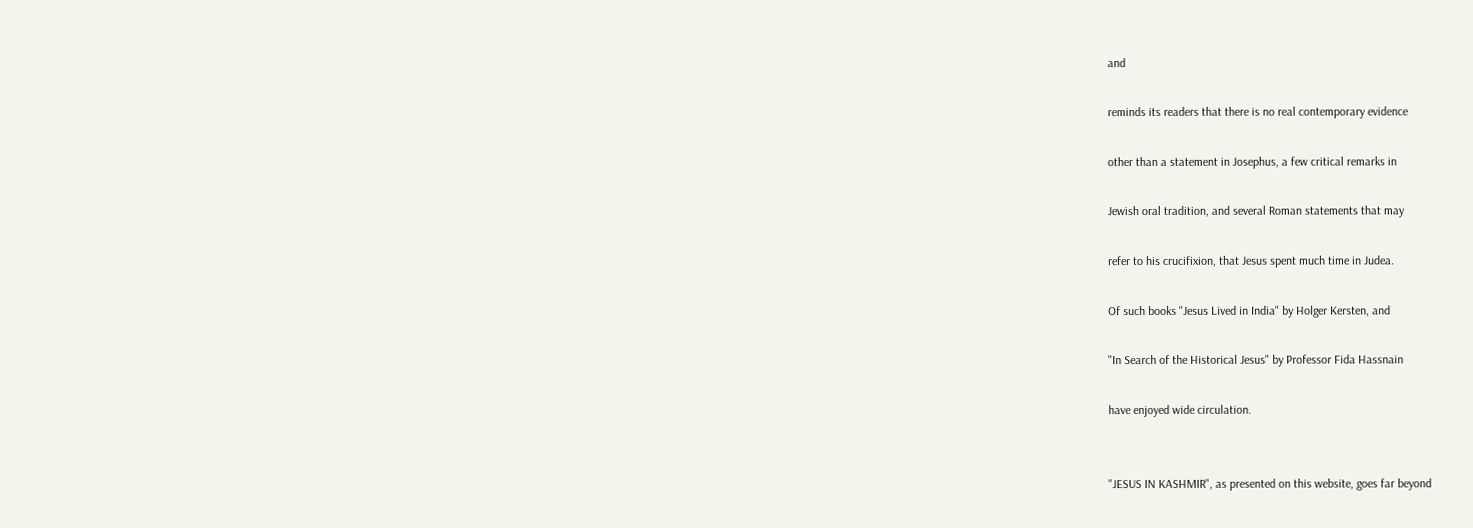and

reminds its readers that there is no real contemporary evidence

other than a statement in Josephus, a few critical remarks in

Jewish oral tradition, and several Roman statements that may

refer to his crucifixion, that Jesus spent much time in Judea.

Of such books "Jesus Lived in India" by Holger Kersten, and

"In Search of the Historical Jesus" by Professor Fida Hassnain

have enjoyed wide circulation.


"JESUS IN KASHMIR", as presented on this website, goes far beyond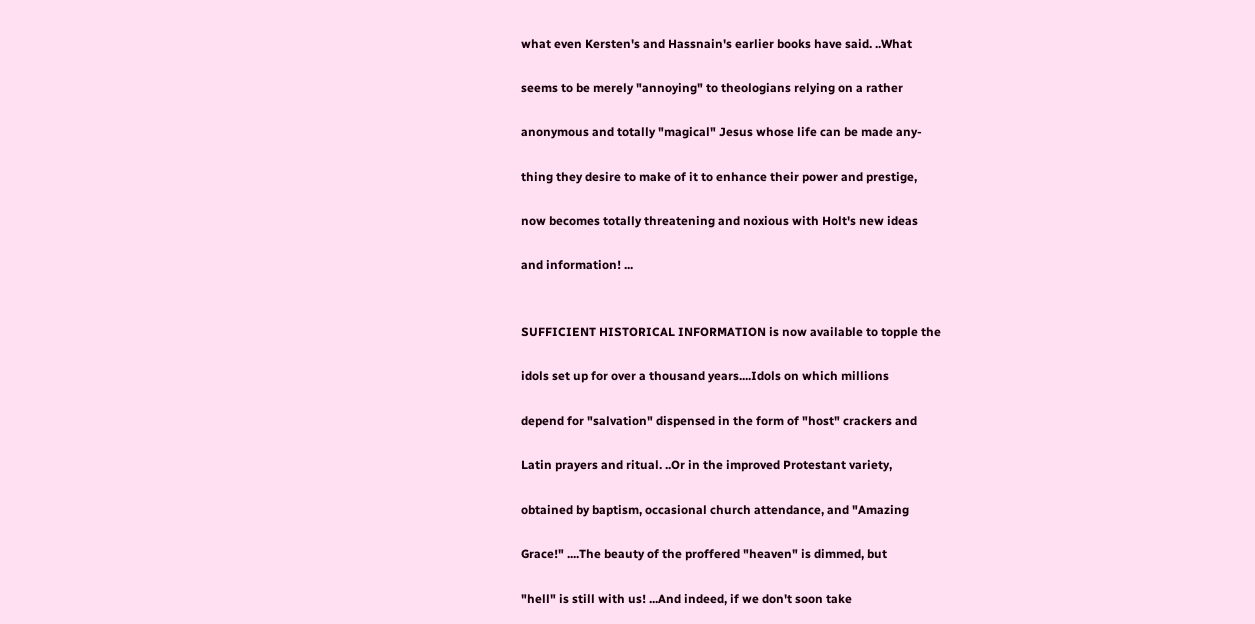what even Kersten's and Hassnain's earlier books have said. ..What

seems to be merely "annoying" to theologians relying on a rather

anonymous and totally "magical" Jesus whose life can be made any-

thing they desire to make of it to enhance their power and prestige,

now becomes totally threatening and noxious with Holt's new ideas

and information! ...


SUFFICIENT HISTORICAL INFORMATION is now available to topple the

idols set up for over a thousand years....Idols on which millions

depend for "salvation" dispensed in the form of "host" crackers and

Latin prayers and ritual. ..Or in the improved Protestant variety,

obtained by baptism, occasional church attendance, and "Amazing

Grace!" ....The beauty of the proffered "heaven" is dimmed, but

"hell" is still with us! ...And indeed, if we don't soon take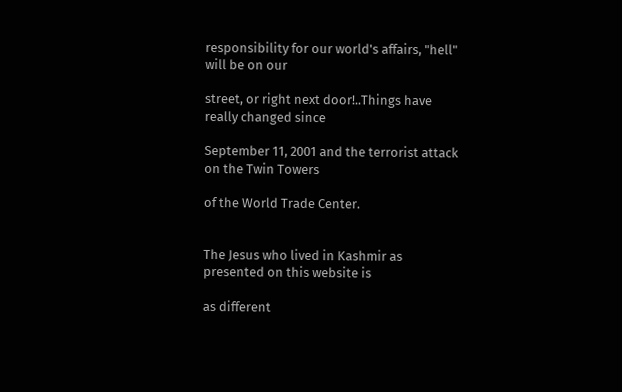responsibility for our world's affairs, "hell" will be on our

street, or right next door!..Things have really changed since

September 11, 2001 and the terrorist attack on the Twin Towers

of the World Trade Center.


The Jesus who lived in Kashmir as presented on this website is

as different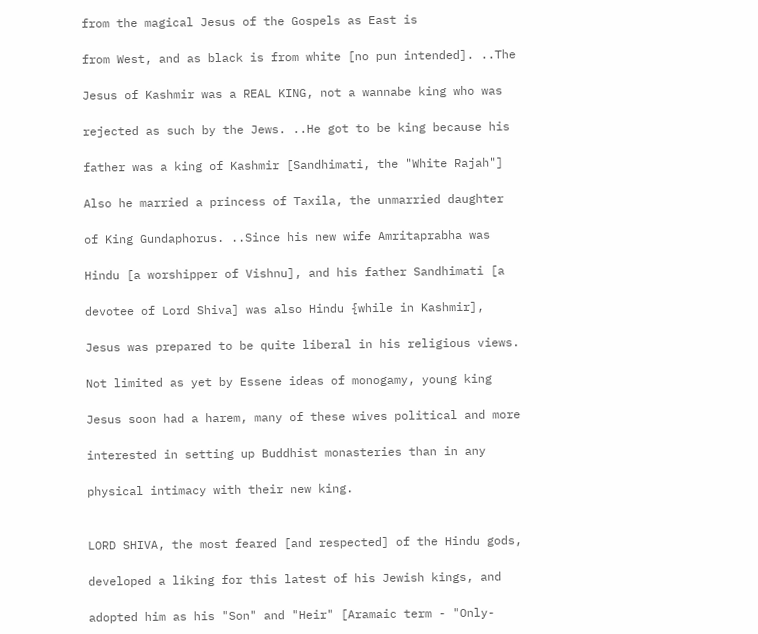from the magical Jesus of the Gospels as East is

from West, and as black is from white [no pun intended]. ..The

Jesus of Kashmir was a REAL KING, not a wannabe king who was

rejected as such by the Jews. ..He got to be king because his

father was a king of Kashmir [Sandhimati, the "White Rajah"]

Also he married a princess of Taxila, the unmarried daughter

of King Gundaphorus. ..Since his new wife Amritaprabha was

Hindu [a worshipper of Vishnu], and his father Sandhimati [a

devotee of Lord Shiva] was also Hindu {while in Kashmir],

Jesus was prepared to be quite liberal in his religious views.

Not limited as yet by Essene ideas of monogamy, young king

Jesus soon had a harem, many of these wives political and more

interested in setting up Buddhist monasteries than in any

physical intimacy with their new king.


LORD SHIVA, the most feared [and respected] of the Hindu gods,

developed a liking for this latest of his Jewish kings, and

adopted him as his "Son" and "Heir" [Aramaic term - "Only-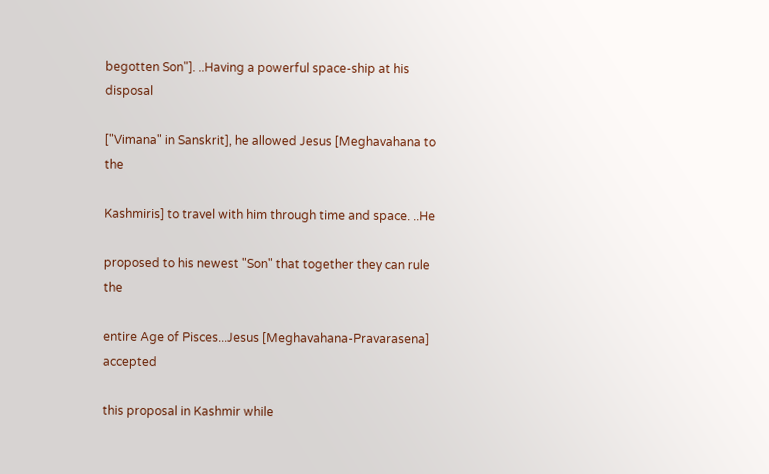begotten Son"]. ..Having a powerful space-ship at his disposal

["Vimana" in Sanskrit], he allowed Jesus [Meghavahana to the

Kashmiris] to travel with him through time and space. ..He

proposed to his newest "Son" that together they can rule the

entire Age of Pisces...Jesus [Meghavahana-Pravarasena] accepted

this proposal in Kashmir while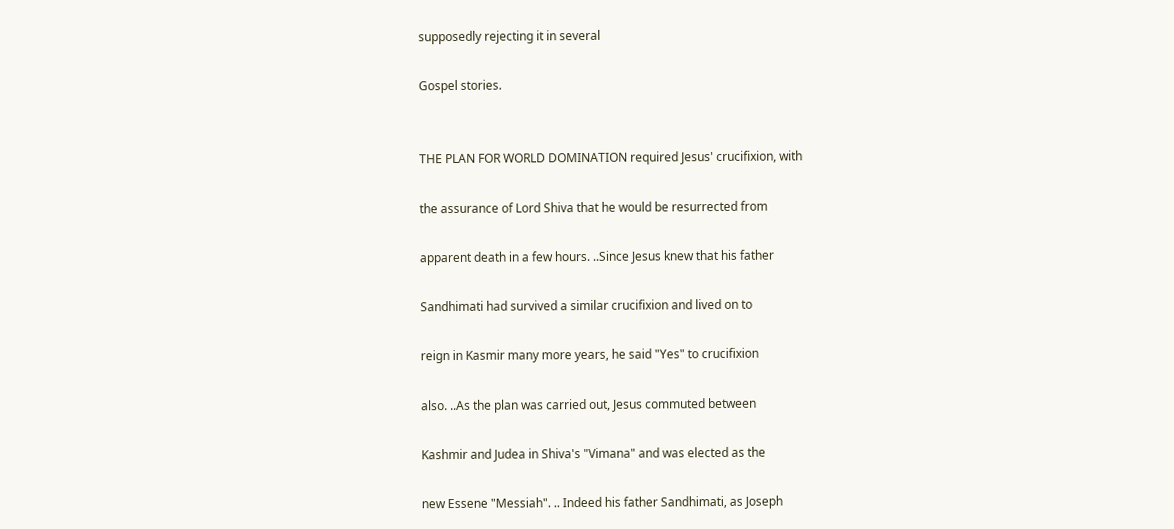supposedly rejecting it in several

Gospel stories.


THE PLAN FOR WORLD DOMINATION required Jesus' crucifixion, with

the assurance of Lord Shiva that he would be resurrected from

apparent death in a few hours. ..Since Jesus knew that his father

Sandhimati had survived a similar crucifixion and lived on to

reign in Kasmir many more years, he said "Yes" to crucifixion

also. ..As the plan was carried out, Jesus commuted between

Kashmir and Judea in Shiva's "Vimana" and was elected as the

new Essene "Messiah". .. Indeed his father Sandhimati, as Joseph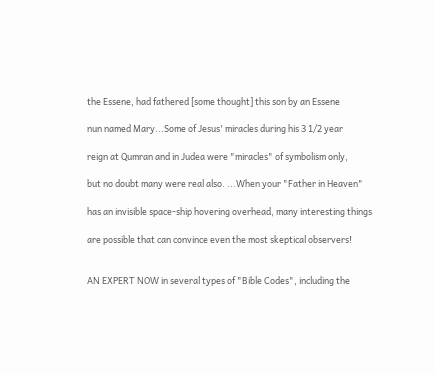the Essene, had fathered [some thought] this son by an Essene

nun named Mary...Some of Jesus' miracles during his 3 1/2 year

reign at Qumran and in Judea were "miracles" of symbolism only,

but no doubt many were real also. ...When your "Father in Heaven"

has an invisible space-ship hovering overhead, many interesting things

are possible that can convince even the most skeptical observers!


AN EXPERT NOW in several types of "Bible Codes", including the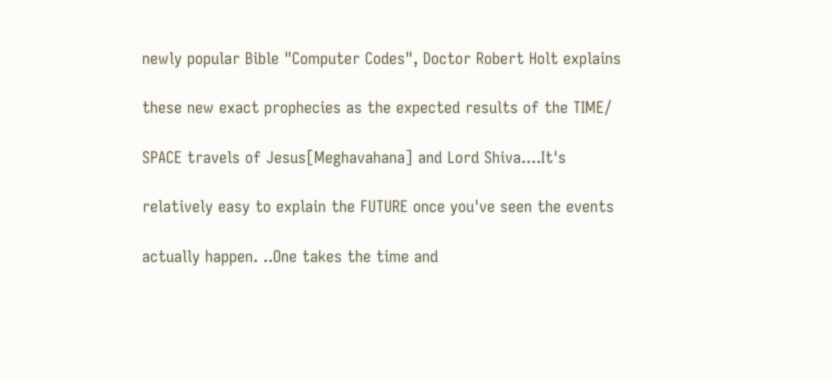newly popular Bible "Computer Codes", Doctor Robert Holt explains

these new exact prophecies as the expected results of the TIME/

SPACE travels of Jesus[Meghavahana] and Lord Shiva....It's

relatively easy to explain the FUTURE once you've seen the events

actually happen. ..One takes the time and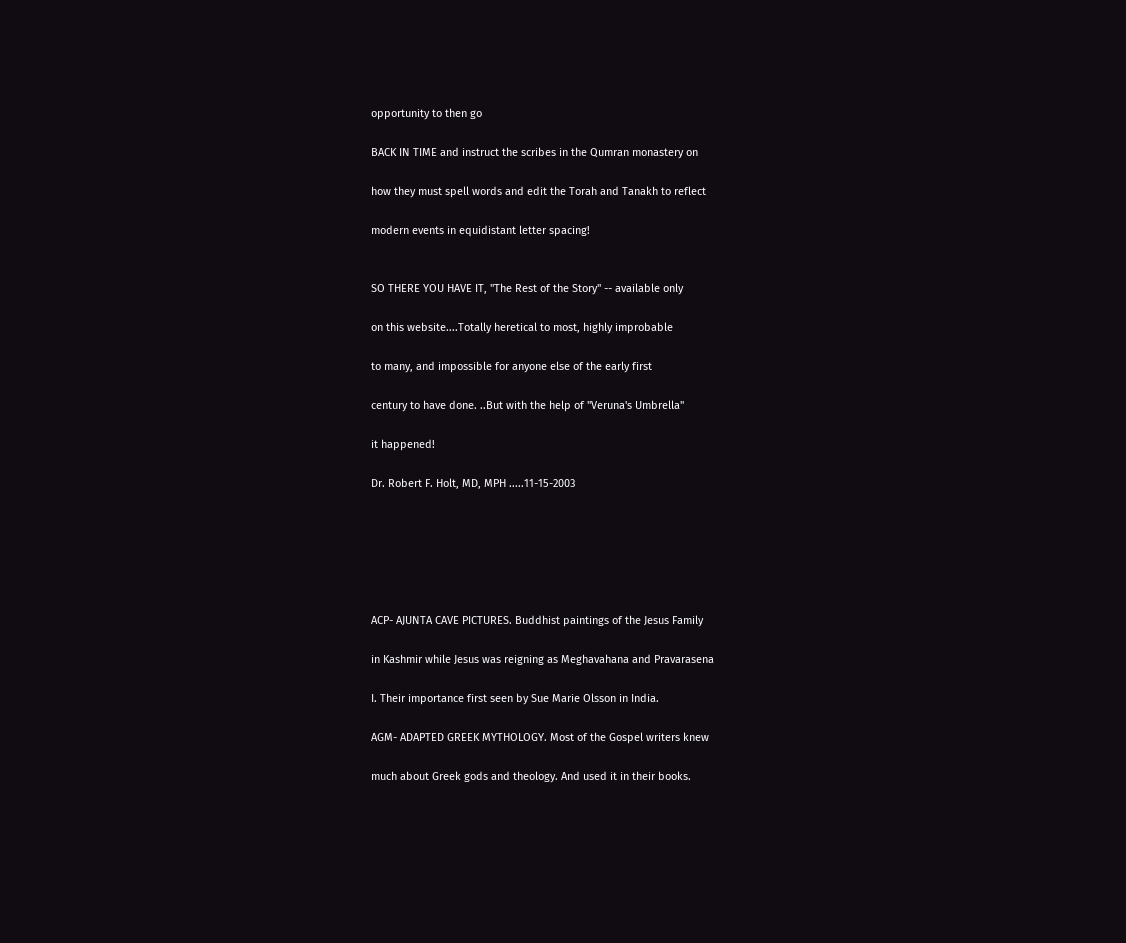opportunity to then go

BACK IN TIME and instruct the scribes in the Qumran monastery on

how they must spell words and edit the Torah and Tanakh to reflect

modern events in equidistant letter spacing!


SO THERE YOU HAVE IT, "The Rest of the Story" -- available only

on this website....Totally heretical to most, highly improbable

to many, and impossible for anyone else of the early first

century to have done. ..But with the help of "Veruna's Umbrella"

it happened!

Dr. Robert F. Holt, MD, MPH .....11-15-2003






ACP- AJUNTA CAVE PICTURES. Buddhist paintings of the Jesus Family

in Kashmir while Jesus was reigning as Meghavahana and Pravarasena

I. Their importance first seen by Sue Marie Olsson in India.

AGM- ADAPTED GREEK MYTHOLOGY. Most of the Gospel writers knew

much about Greek gods and theology. And used it in their books.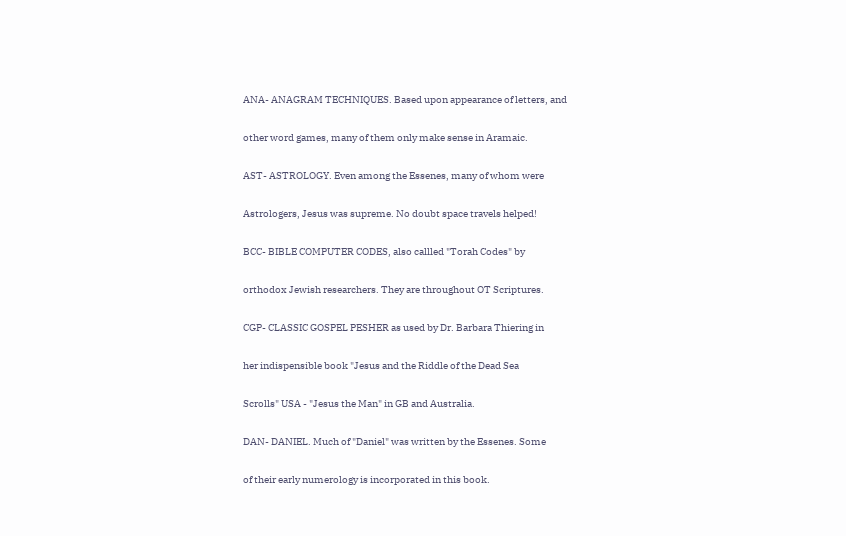ANA- ANAGRAM TECHNIQUES. Based upon appearance of letters, and

other word games, many of them only make sense in Aramaic.

AST- ASTROLOGY. Even among the Essenes, many of whom were

Astrologers, Jesus was supreme. No doubt space travels helped!

BCC- BIBLE COMPUTER CODES, also callled "Torah Codes" by

orthodox Jewish researchers. They are throughout OT Scriptures.

CGP- CLASSIC GOSPEL PESHER as used by Dr. Barbara Thiering in

her indispensible book "Jesus and the Riddle of the Dead Sea

Scrolls" USA - "Jesus the Man" in GB and Australia.

DAN- DANIEL. Much of "Daniel" was written by the Essenes. Some

of their early numerology is incorporated in this book.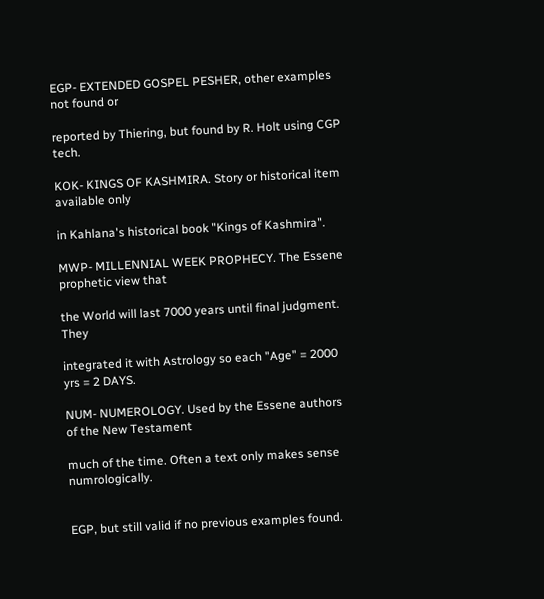EGP- EXTENDED GOSPEL PESHER, other examples not found or

reported by Thiering, but found by R. Holt using CGP tech.

KOK- KINGS OF KASHMIRA. Story or historical item available only

in Kahlana's historical book "Kings of Kashmira".

MWP- MILLENNIAL WEEK PROPHECY. The Essene prophetic view that

the World will last 7000 years until final judgment. They

integrated it with Astrology so each "Age" = 2000 yrs = 2 DAYS.

NUM- NUMEROLOGY. Used by the Essene authors of the New Testament

much of the time. Often a text only makes sense numrologically.


EGP, but still valid if no previous examples found.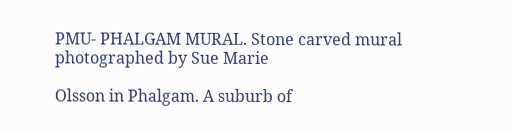PMU- PHALGAM MURAL. Stone carved mural photographed by Sue Marie

Olsson in Phalgam. A suburb of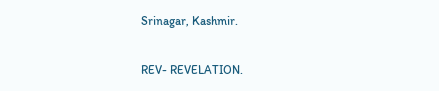Srinagar, Kashmir.

REV- REVELATION.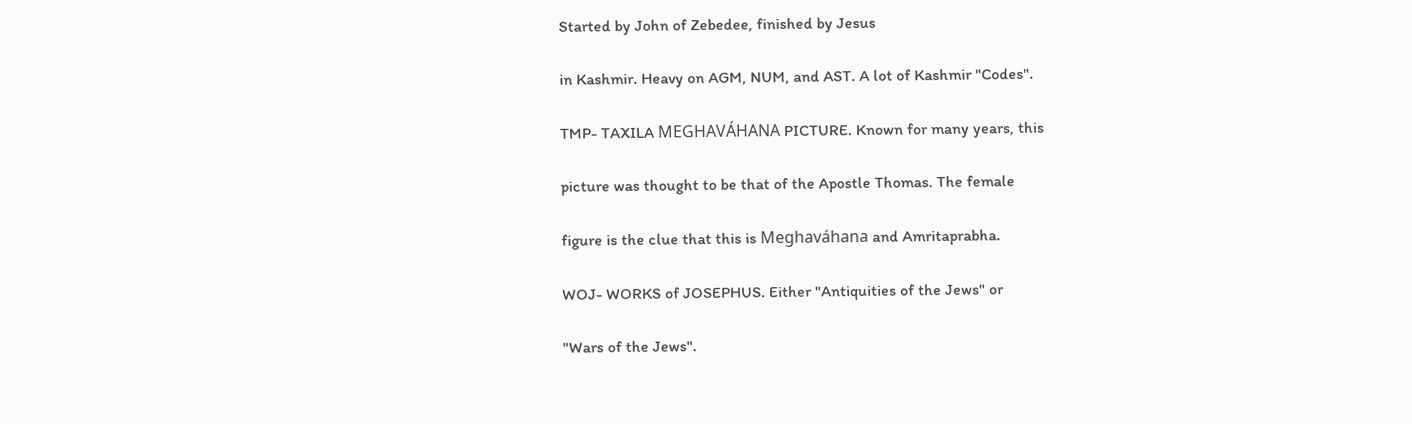Started by John of Zebedee, finished by Jesus

in Kashmir. Heavy on AGM, NUM, and AST. A lot of Kashmir "Codes".

TMP- TAXILA MEGHAVÁHANA PICTURE. Known for many years, this

picture was thought to be that of the Apostle Thomas. The female

figure is the clue that this is Meghaváhana and Amritaprabha.

WOJ- WORKS of JOSEPHUS. Either "Antiquities of the Jews" or

"Wars of the Jews".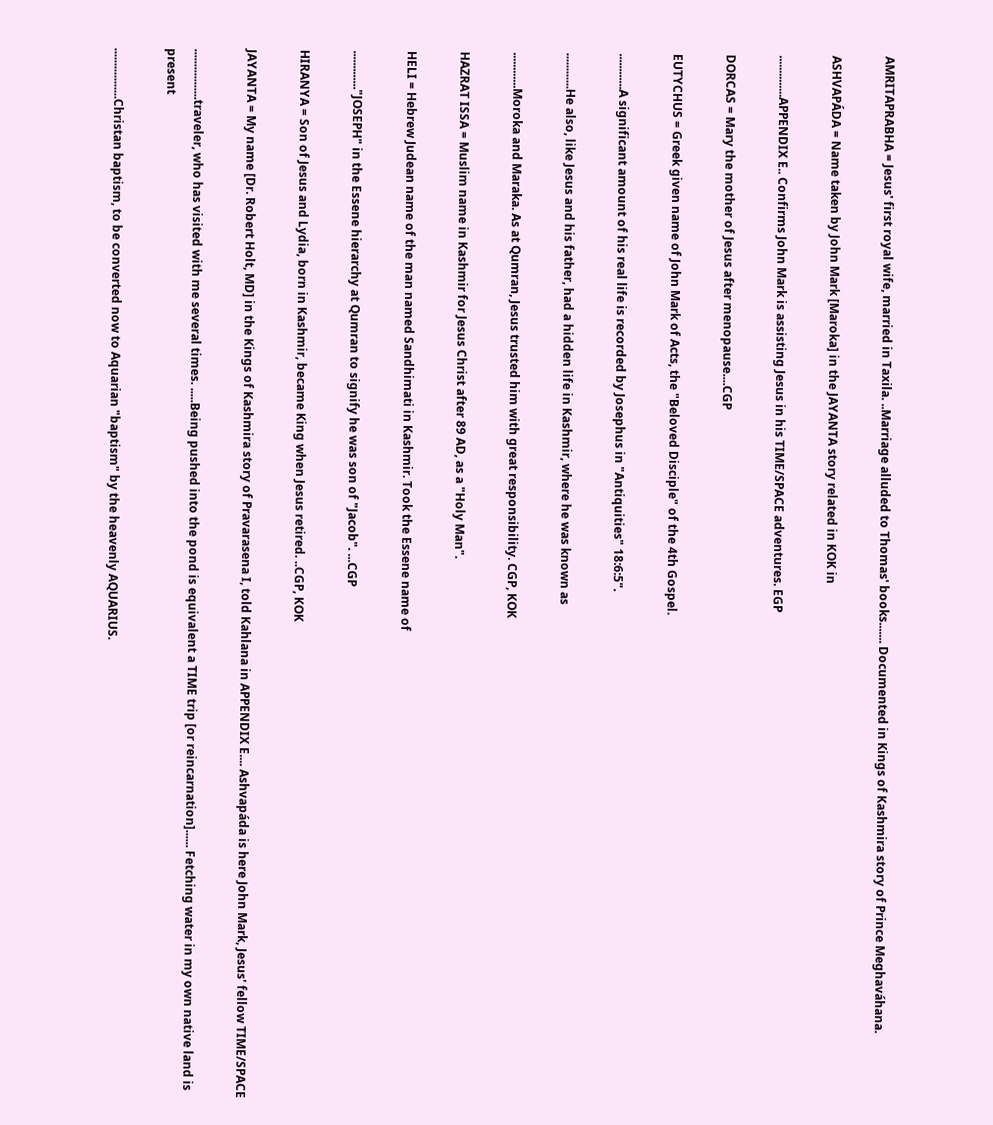AMRITAPRABHA = Jesus' first royal wife, married in Taxila. ..Marriage alluded to Thomas' books....... Documented in Kings of Kashmira story of Prince Meghaváhana.

ASHVAPÁDA = Name taken by John Mark [Maroka] in the JAYANTA story related in KOK in

..............APPENDIX E.. Confirms John Mark is assisting Jesus in his TIME/SPACE adventures. EGP

DORCAS = Mary the mother of Jesus after menopause....CGP

EUTYCHUS = Greek given name of John Mark of Acts, the "Beloved Disciple" of the 4th Gospel.

............A significant amount of his real life is recorded by Josephus in "Antiquities" 18:6:5".

............He also, like Jesus and his father, had a hidden life in Kashmir, where he was known as

............Moroka and Maraka. As at Qumran, Jesus trusted him with great responsibility. CGP, KOK

HAZRAT ISSA = Muslim name in Kashmir for Jesus Christ after 89 AD, as a "Holy Man".

HELI = Hebrew Judean name of the man named Sandhimati in Kashmir. Took the Essene name of

............."JOSEPH" in the Essene hierarchy at Qumran to signify he was son of "Jacob". ...CGP

HIRANYA = Son of Jesus and Lydia, born in Kashmir, became King when Jesus retired. ..CGP, KOK

JAYANTA = My name [Dr. Robert Holt, MD] in the Kings of Kashmira story of Pravarasena I, told Kahlana in APPENDIX E.... Ashvapáda is here John Mark, Jesus' fellow TIME/SPACE

.................traveler, who has visited with me several times. .....Being pushed into the pond is equivalent a TIME trip [or reincarnation]...... Fetching water in my own native land is present

.................Christan baptism, to be converted now to Aquarian "baptism" by the heavenly AQUARIUS.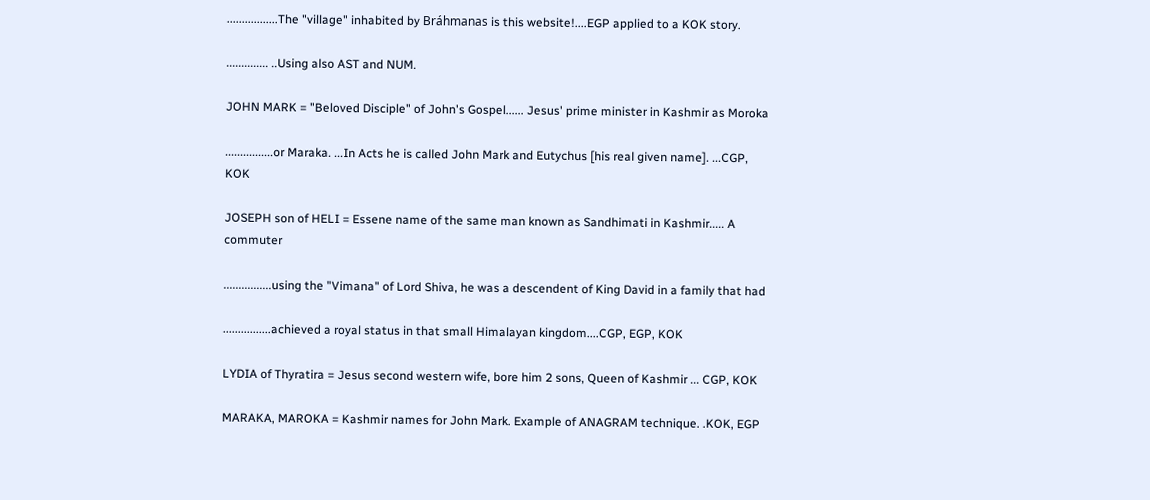.................The "village" inhabited by Bráhmanas is this website!....EGP applied to a KOK story.

.............. ..Using also AST and NUM.

JOHN MARK = "Beloved Disciple" of John's Gospel...... Jesus' prime minister in Kashmir as Moroka

................or Maraka. ...In Acts he is called John Mark and Eutychus [his real given name]. ...CGP, KOK

JOSEPH son of HELI = Essene name of the same man known as Sandhimati in Kashmir..... A commuter

................using the "Vimana" of Lord Shiva, he was a descendent of King David in a family that had

................achieved a royal status in that small Himalayan kingdom....CGP, EGP, KOK

LYDIA of Thyratira = Jesus second western wife, bore him 2 sons, Queen of Kashmir ... CGP, KOK

MARAKA, MAROKA = Kashmir names for John Mark. Example of ANAGRAM technique. .KOK, EGP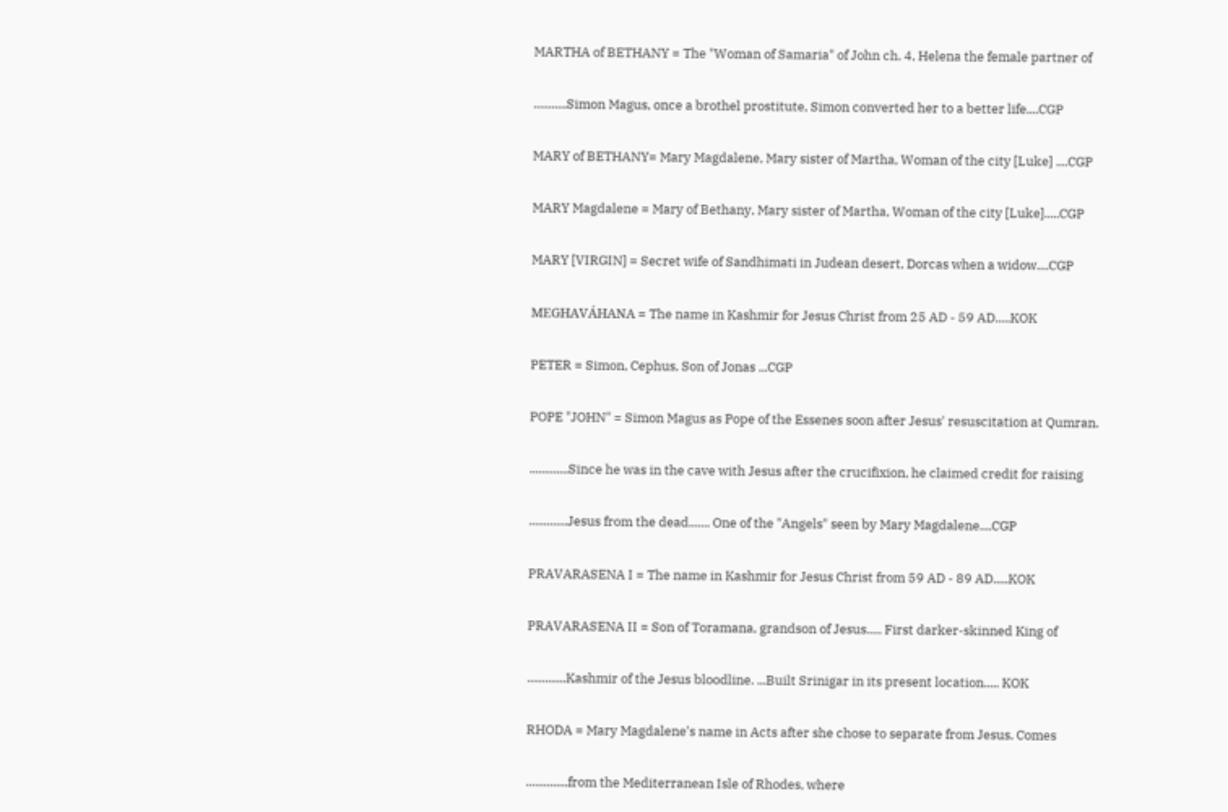MARTHA of BETHANY = The "Woman of Samaria" of John ch. 4, Helena the female partner of

...........Simon Magus, once a brothel prostitute, Simon converted her to a better life....CGP

MARY of BETHANY= Mary Magdalene, Mary sister of Martha, Woman of the city [Luke] ....CGP

MARY Magdalene = Mary of Bethany, Mary sister of Martha, Woman of the city [Luke].....CGP

MARY [VIRGIN] = Secret wife of Sandhimati in Judean desert, Dorcas when a widow....CGP

MEGHAVÁHANA = The name in Kashmir for Jesus Christ from 25 AD - 59 AD.....KOK

PETER = Simon, Cephus, Son of Jonas ...CGP

POPE "JOHN" = Simon Magus as Pope of the Essenes soon after Jesus' resuscitation at Qumran.

.............Since he was in the cave with Jesus after the crucifixion, he claimed credit for raising

.............Jesus from the dead....... One of the "Angels" seen by Mary Magdalene....CGP

PRAVARASENA I = The name in Kashmir for Jesus Christ from 59 AD - 89 AD.....KOK

PRAVARASENA II = Son of Toramana, grandson of Jesus..... First darker-skinned King of

.............Kashmir of the Jesus bloodline. ...Built Srinigar in its present location..... KOK

RHODA = Mary Magdalene's name in Acts after she chose to separate from Jesus. Comes

..............from the Mediterranean Isle of Rhodes, where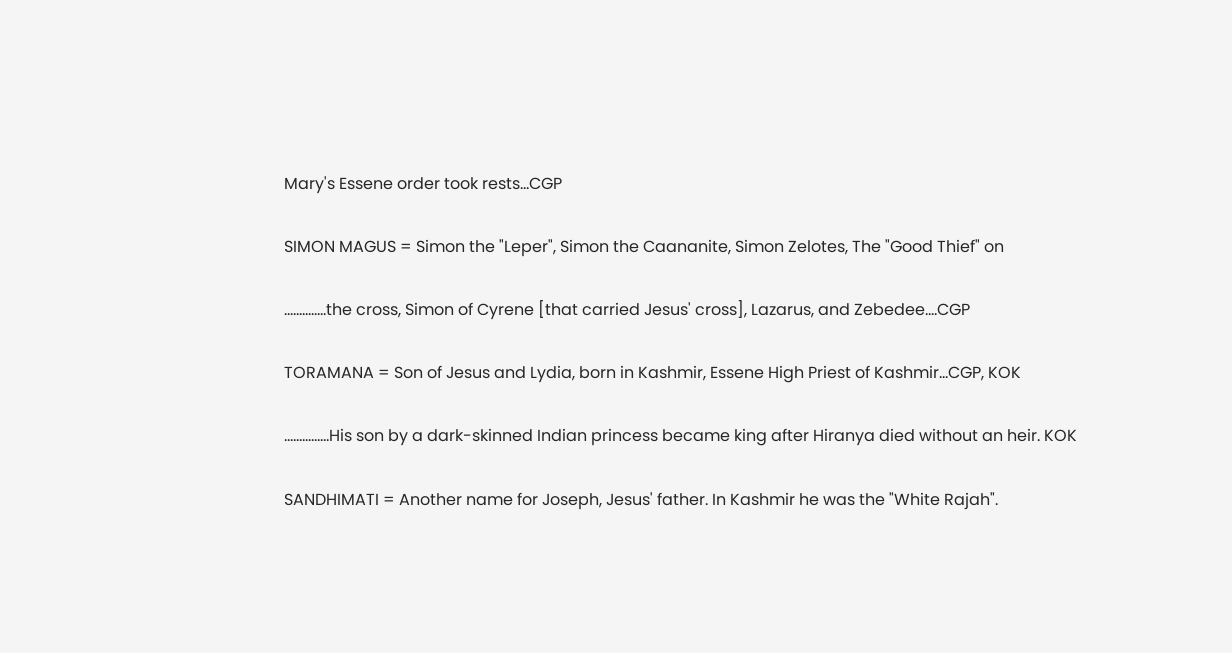Mary's Essene order took rests...CGP

SIMON MAGUS = Simon the "Leper", Simon the Caananite, Simon Zelotes, The "Good Thief" on

..............the cross, Simon of Cyrene [that carried Jesus' cross], Lazarus, and Zebedee....CGP

TORAMANA = Son of Jesus and Lydia, born in Kashmir, Essene High Priest of Kashmir...CGP, KOK

...............His son by a dark-skinned Indian princess became king after Hiranya died without an heir. KOK

SANDHIMATI = Another name for Joseph, Jesus' father. In Kashmir he was the "White Rajah".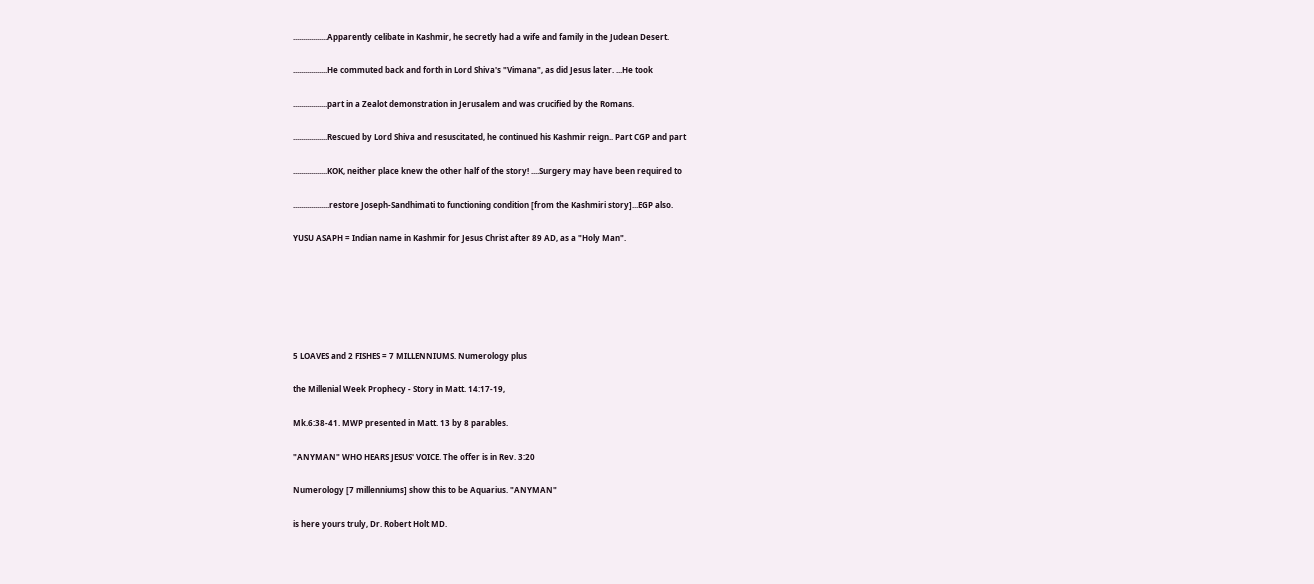.................Apparently celibate in Kashmir, he secretly had a wife and family in the Judean Desert.

.................He commuted back and forth in Lord Shiva's "Vimana", as did Jesus later. ...He took

.................part in a Zealot demonstration in Jerusalem and was crucified by the Romans.

.................Rescued by Lord Shiva and resuscitated, he continued his Kashmir reign.. Part CGP and part

.................KOK, neither place knew the other half of the story! ....Surgery may have been required to

..................restore Joseph-Sandhimati to functioning condition [from the Kashmiri story]...EGP also.

YUSU ASAPH = Indian name in Kashmir for Jesus Christ after 89 AD, as a "Holy Man".






5 LOAVES and 2 FISHES = 7 MILLENNIUMS. Numerology plus

the Millenial Week Prophecy - Story in Matt. 14:17-19,

Mk.6:38-41. MWP presented in Matt. 13 by 8 parables.

"ANYMAN" WHO HEARS JESUS' VOICE. The offer is in Rev. 3:20

Numerology [7 millenniums] show this to be Aquarius. "ANYMAN"

is here yours truly, Dr. Robert Holt MD.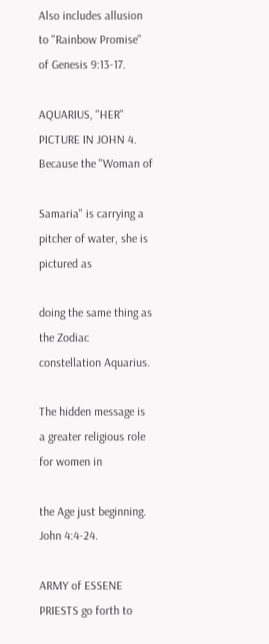Also includes allusion to "Rainbow Promise" of Genesis 9:13-17.

AQUARIUS, "HER" PICTURE IN JOHN 4. Because the "Woman of

Samaria" is carrying a pitcher of water, she is pictured as

doing the same thing as the Zodiac constellation Aquarius.

The hidden message is a greater religious role for women in

the Age just beginning. John 4:4-24.

ARMY of ESSENE PRIESTS go forth to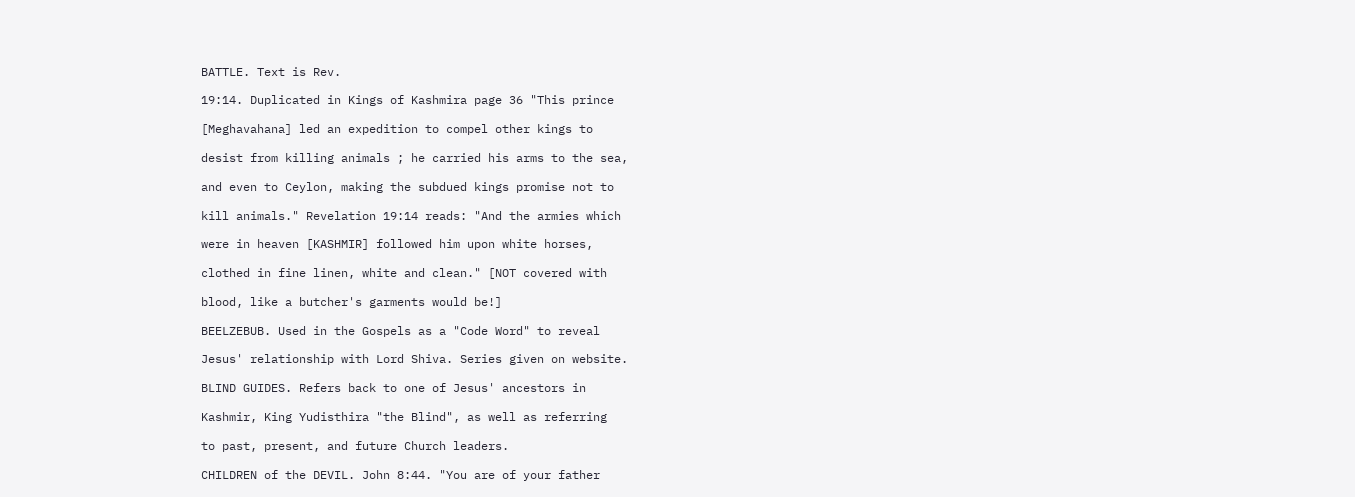BATTLE. Text is Rev.

19:14. Duplicated in Kings of Kashmira page 36 "This prince

[Meghavahana] led an expedition to compel other kings to

desist from killing animals ; he carried his arms to the sea,

and even to Ceylon, making the subdued kings promise not to

kill animals." Revelation 19:14 reads: "And the armies which

were in heaven [KASHMIR] followed him upon white horses,

clothed in fine linen, white and clean." [NOT covered with

blood, like a butcher's garments would be!]

BEELZEBUB. Used in the Gospels as a "Code Word" to reveal

Jesus' relationship with Lord Shiva. Series given on website.

BLIND GUIDES. Refers back to one of Jesus' ancestors in

Kashmir, King Yudisthira "the Blind", as well as referring

to past, present, and future Church leaders.

CHILDREN of the DEVIL. John 8:44. "You are of your father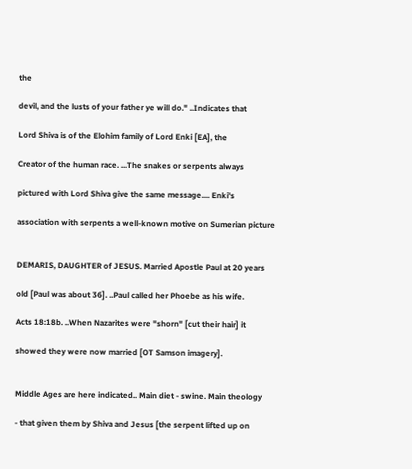the

devil, and the lusts of your father ye will do." ..Indicates that

Lord Shiva is of the Elohim family of Lord Enki [EA], the

Creator of the human race. ...The snakes or serpents always

pictured with Lord Shiva give the same message.... Enki's

association with serpents a well-known motive on Sumerian picture


DEMARIS, DAUGHTER of JESUS. Married Apostle Paul at 20 years

old [Paul was about 36]. ..Paul called her Phoebe as his wife.

Acts 18:18b. ..When Nazarites were "shorn" [cut their hair] it

showed they were now married [OT Samson imagery].


Middle Ages are here indicated.. Main diet - swine. Main theology

- that given them by Shiva and Jesus [the serpent lifted up on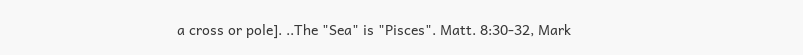a cross or pole]. ..The "Sea" is "Pisces". Matt. 8:30-32, Mark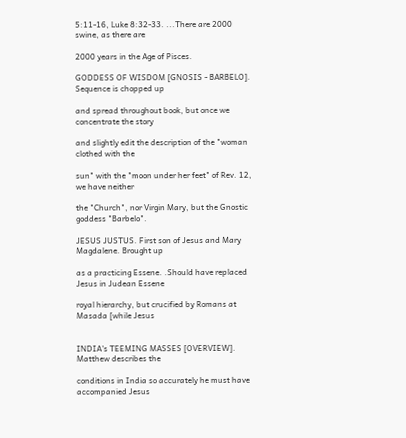5:11-16, Luke 8:32-33. ...There are 2000 swine, as there are

2000 years in the Age of Pisces.

GODDESS OF WISDOM [GNOSIS - BARBELO]. Sequence is chopped up

and spread throughout book, but once we concentrate the story

and slightly edit the description of the "woman clothed with the

sun" with the "moon under her feet" of Rev. 12, we have neither

the "Church", nor Virgin Mary, but the Gnostic goddess "Barbelo".

JESUS JUSTUS. First son of Jesus and Mary Magdalene. Brought up

as a practicing Essene. .Should have replaced Jesus in Judean Essene

royal hierarchy, but crucified by Romans at Masada [while Jesus


INDIA's TEEMING MASSES [OVERVIEW]. Matthew describes the

conditions in India so accurately he must have accompanied Jesus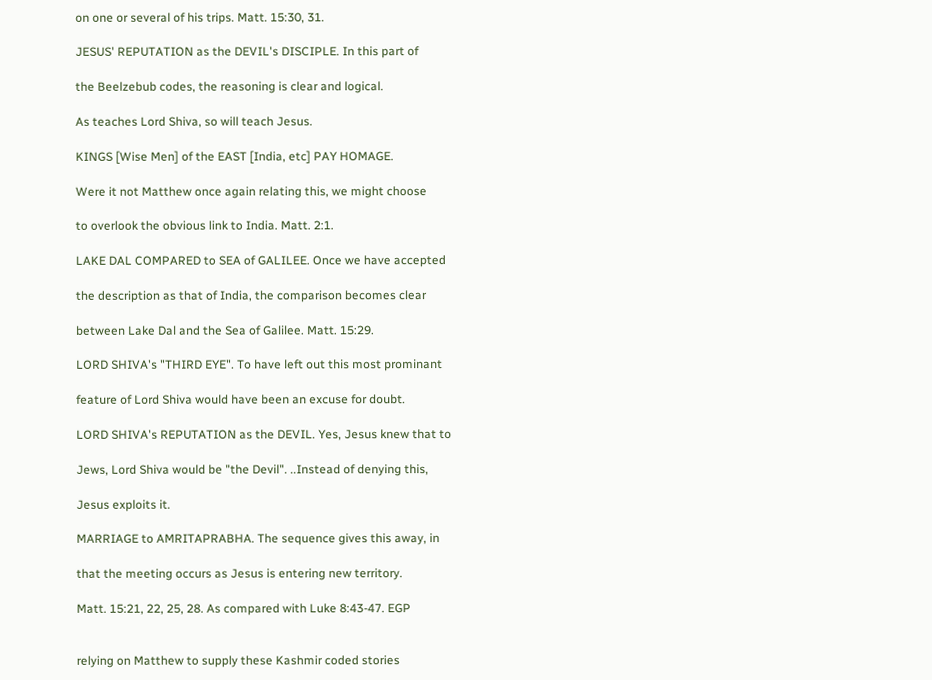on one or several of his trips. Matt. 15:30, 31.

JESUS' REPUTATION as the DEVIL's DISCIPLE. In this part of

the Beelzebub codes, the reasoning is clear and logical.

As teaches Lord Shiva, so will teach Jesus.

KINGS [Wise Men] of the EAST [India, etc] PAY HOMAGE.

Were it not Matthew once again relating this, we might choose

to overlook the obvious link to India. Matt. 2:1.

LAKE DAL COMPARED to SEA of GALILEE. Once we have accepted

the description as that of India, the comparison becomes clear

between Lake Dal and the Sea of Galilee. Matt. 15:29.

LORD SHIVA's "THIRD EYE". To have left out this most prominant

feature of Lord Shiva would have been an excuse for doubt.

LORD SHIVA's REPUTATION as the DEVIL. Yes, Jesus knew that to

Jews, Lord Shiva would be "the Devil". ..Instead of denying this,

Jesus exploits it.

MARRIAGE to AMRITAPRABHA. The sequence gives this away, in

that the meeting occurs as Jesus is entering new territory.

Matt. 15:21, 22, 25, 28. As compared with Luke 8:43-47. EGP


relying on Matthew to supply these Kashmir coded stories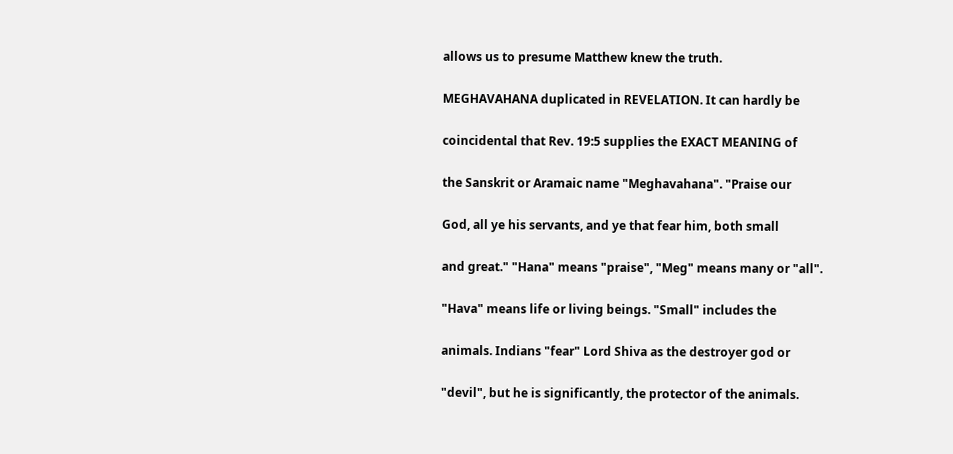allows us to presume Matthew knew the truth.

MEGHAVAHANA duplicated in REVELATION. It can hardly be

coincidental that Rev. 19:5 supplies the EXACT MEANING of

the Sanskrit or Aramaic name "Meghavahana". "Praise our

God, all ye his servants, and ye that fear him, both small

and great." "Hana" means "praise", "Meg" means many or "all".

"Hava" means life or living beings. "Small" includes the

animals. Indians "fear" Lord Shiva as the destroyer god or

"devil", but he is significantly, the protector of the animals.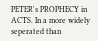PETER's PROPHECY in ACTS. In a more widely seperated than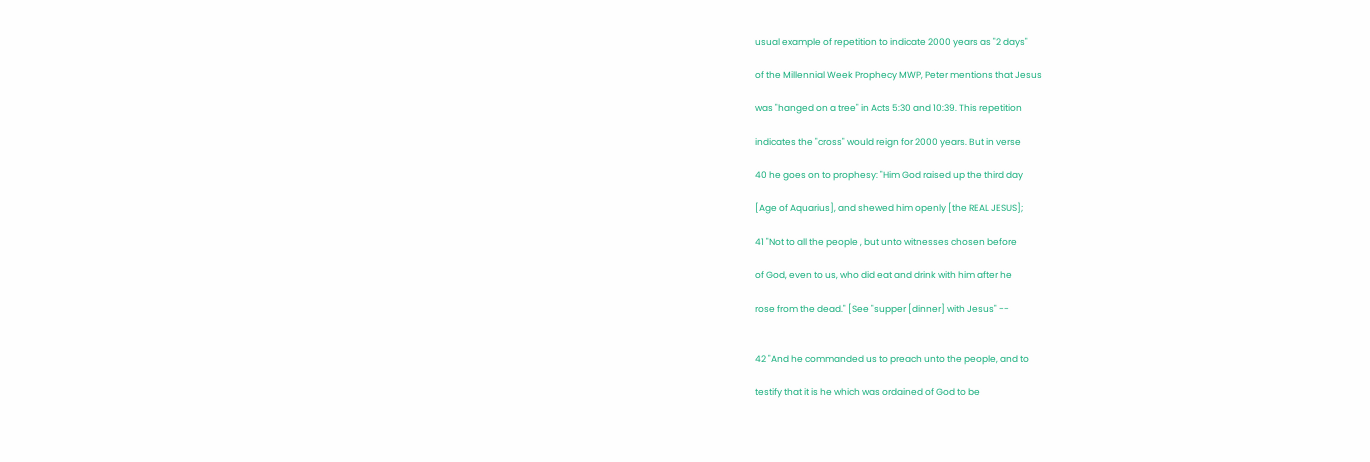usual example of repetition to indicate 2000 years as "2 days"

of the Millennial Week Prophecy MWP, Peter mentions that Jesus

was "hanged on a tree" in Acts 5:30 and 10:39. This repetition

indicates the "cross" would reign for 2000 years. But in verse

40 he goes on to prophesy: "Him God raised up the third day

[Age of Aquarius], and shewed him openly [the REAL JESUS];

41 "Not to all the people , but unto witnesses chosen before

of God, even to us, who did eat and drink with him after he

rose from the dead." [See "supper [dinner] with Jesus" --


42 "And he commanded us to preach unto the people, and to

testify that it is he which was ordained of God to be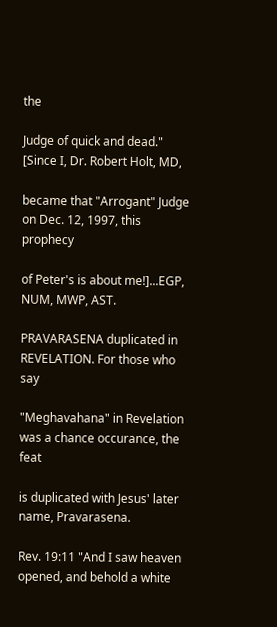the

Judge of quick and dead." [Since I, Dr. Robert Holt, MD,

became that "Arrogant" Judge on Dec. 12, 1997, this prophecy

of Peter's is about me!]...EGP, NUM, MWP, AST.

PRAVARASENA duplicated in REVELATION. For those who say

"Meghavahana" in Revelation was a chance occurance, the feat

is duplicated with Jesus' later name, Pravarasena.

Rev. 19:11 "And I saw heaven opened, and behold a white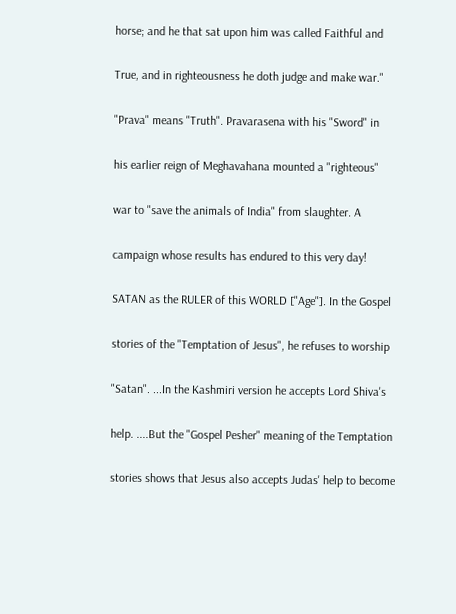horse; and he that sat upon him was called Faithful and

True, and in righteousness he doth judge and make war."

"Prava" means "Truth". Pravarasena with his "Sword" in

his earlier reign of Meghavahana mounted a "righteous"

war to "save the animals of India" from slaughter. A

campaign whose results has endured to this very day!

SATAN as the RULER of this WORLD ["Age"]. In the Gospel

stories of the "Temptation of Jesus", he refuses to worship

"Satan". ...In the Kashmiri version he accepts Lord Shiva's

help. ....But the "Gospel Pesher" meaning of the Temptation

stories shows that Jesus also accepts Judas' help to become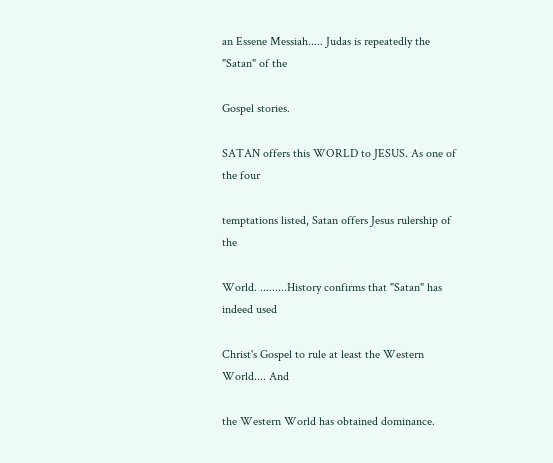an Essene Messiah..... Judas is repeatedly the "Satan" of the

Gospel stories.

SATAN offers this WORLD to JESUS. As one of the four

temptations listed, Satan offers Jesus rulership of the

World. .........History confirms that "Satan" has indeed used

Christ's Gospel to rule at least the Western World.... And

the Western World has obtained dominance.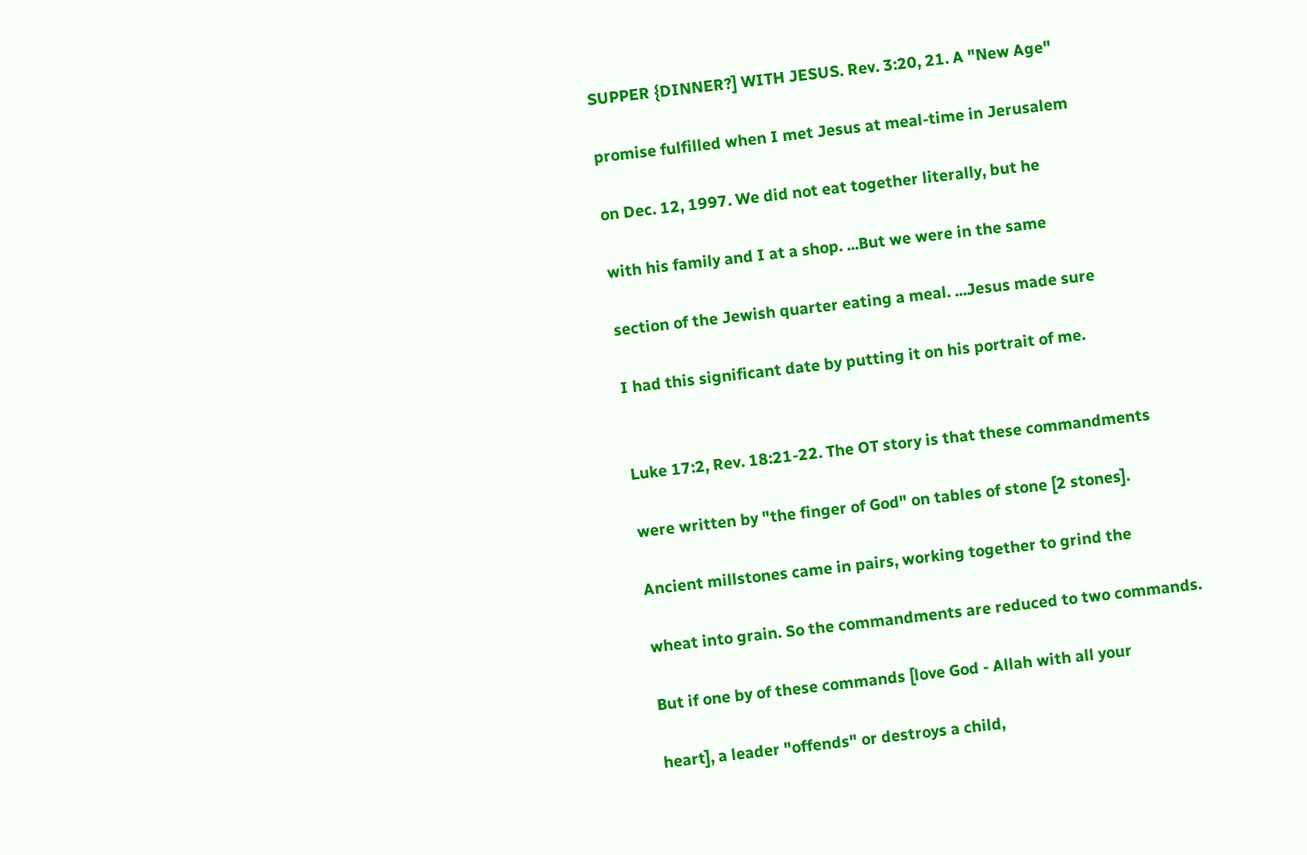SUPPER {DINNER?] WITH JESUS. Rev. 3:20, 21. A "New Age"

promise fulfilled when I met Jesus at meal-time in Jerusalem

on Dec. 12, 1997. We did not eat together literally, but he

with his family and I at a shop. ...But we were in the same

section of the Jewish quarter eating a meal. ...Jesus made sure

I had this significant date by putting it on his portrait of me.


Luke 17:2, Rev. 18:21-22. The OT story is that these commandments

were written by "the finger of God" on tables of stone [2 stones].

Ancient millstones came in pairs, working together to grind the

wheat into grain. So the commandments are reduced to two commands.

But if one by of these commands [love God - Allah with all your

heart], a leader "offends" or destroys a child,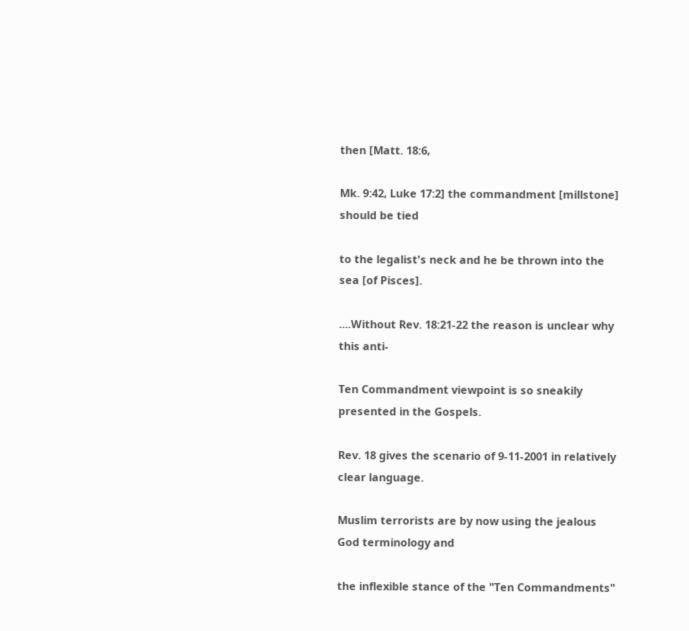then [Matt. 18:6,

Mk. 9:42, Luke 17:2] the commandment [millstone] should be tied

to the legalist's neck and he be thrown into the sea [of Pisces].

....Without Rev. 18:21-22 the reason is unclear why this anti-

Ten Commandment viewpoint is so sneakily presented in the Gospels.

Rev. 18 gives the scenario of 9-11-2001 in relatively clear language.

Muslim terrorists are by now using the jealous God terminology and

the inflexible stance of the "Ten Commandments"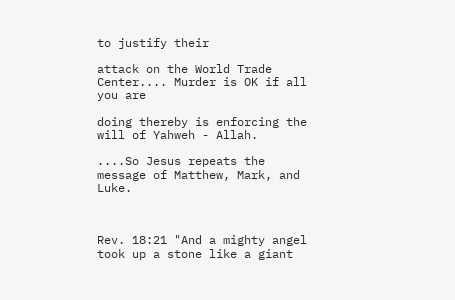to justify their

attack on the World Trade Center.... Murder is OK if all you are

doing thereby is enforcing the will of Yahweh - Allah.

....So Jesus repeats the message of Matthew, Mark, and Luke.



Rev. 18:21 "And a mighty angel took up a stone like a giant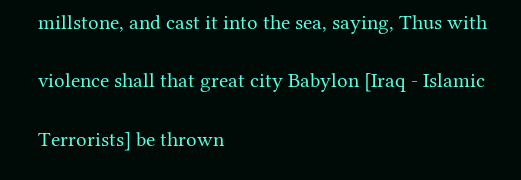millstone, and cast it into the sea, saying, Thus with

violence shall that great city Babylon [Iraq - Islamic

Terrorists] be thrown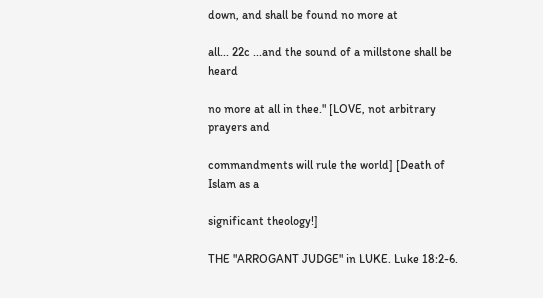down, and shall be found no more at

all... 22c ...and the sound of a millstone shall be heard

no more at all in thee." [LOVE, not arbitrary prayers and

commandments will rule the world] [Death of Islam as a

significant theology!]

THE "ARROGANT JUDGE" in LUKE. Luke 18:2-6.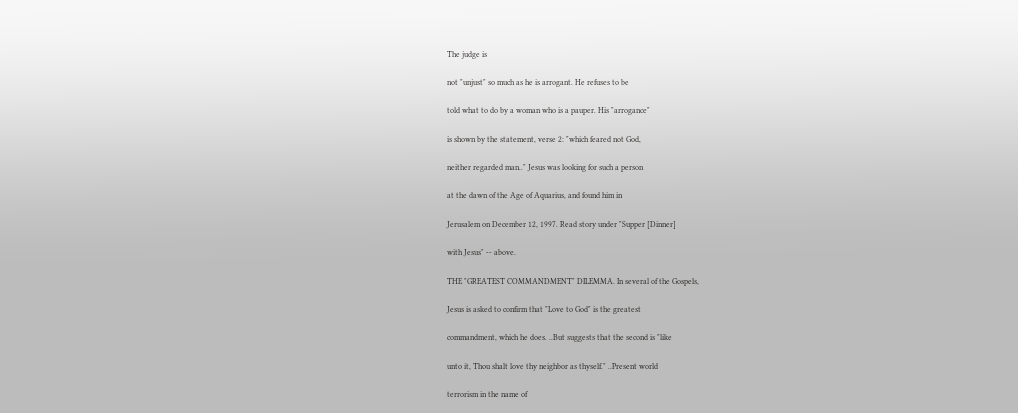The judge is

not "unjust" so much as he is arrogant. He refuses to be

told what to do by a woman who is a pauper. His "arrogance"

is shown by the statement, verse 2: "which feared not God,

neither regarded man.." Jesus was looking for such a person

at the dawn of the Age of Aquarius, and found him in

Jerusalem on December 12, 1997. Read story under "Supper [Dinner]

with Jesus" -- above.

THE "GREATEST COMMANDMENT" DILEMMA. In several of the Gospels,

Jesus is asked to confirm that "Love to God" is the greatest

commandment, which he does. ..But suggests that the second is "like

unto it, Thou shalt love thy neighbor as thyself." ..Present world

terrorism in the name of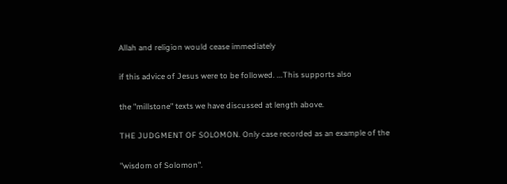Allah and religion would cease immediately

if this advice of Jesus were to be followed. ...This supports also

the "millstone" texts we have discussed at length above.

THE JUDGMENT OF SOLOMON. Only case recorded as an example of the

"wisdom of Solomon".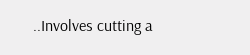..Involves cutting a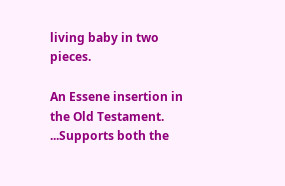living baby in two pieces.

An Essene insertion in the Old Testament. ...Supports both the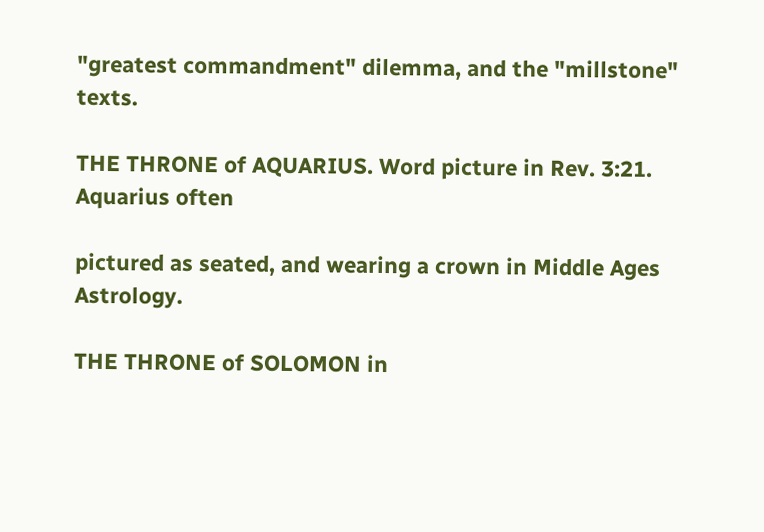"greatest commandment" dilemma, and the "millstone" texts.

THE THRONE of AQUARIUS. Word picture in Rev. 3:21. Aquarius often

pictured as seated, and wearing a crown in Middle Ages Astrology.

THE THRONE of SOLOMON in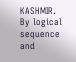KASHMIR. By logical sequence and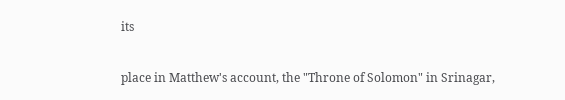its

place in Matthew's account, the "Throne of Solomon" in Srinagar,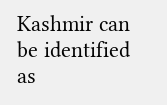Kashmir can be identified as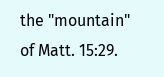the "mountain" of Matt. 15:29.